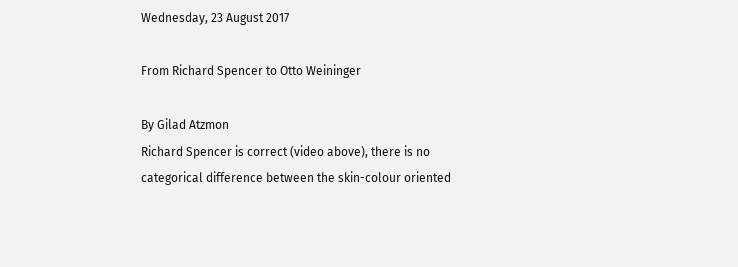Wednesday, 23 August 2017

From Richard Spencer to Otto Weininger

By Gilad Atzmon
Richard Spencer is correct (video above), there is no categorical difference between the skin-colour oriented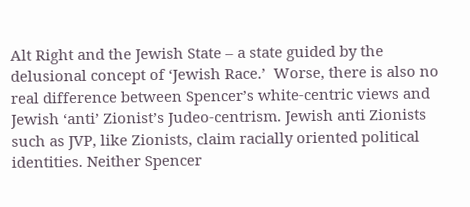Alt Right and the Jewish State – a state guided by the delusional concept of ‘Jewish Race.’  Worse, there is also no real difference between Spencer’s white-centric views and Jewish ‘anti’ Zionist’s Judeo-centrism. Jewish anti Zionists such as JVP, like Zionists, claim racially oriented political identities. Neither Spencer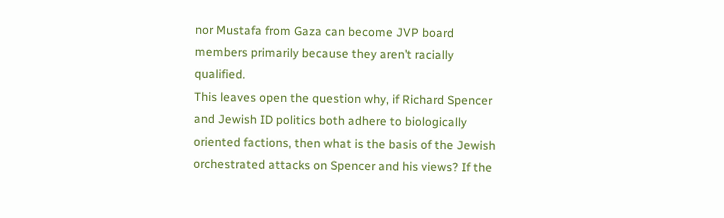nor Mustafa from Gaza can become JVP board members primarily because they aren’t racially qualified.
This leaves open the question why, if Richard Spencer and Jewish ID politics both adhere to biologically oriented factions, then what is the basis of the Jewish orchestrated attacks on Spencer and his views? If the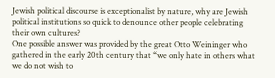Jewish political discourse is exceptionalist by nature, why are Jewish political institutions so quick to denounce other people celebrating their own cultures?
One possible answer was provided by the great Otto Weininger who gathered in the early 20th century that “we only hate in others what we do not wish to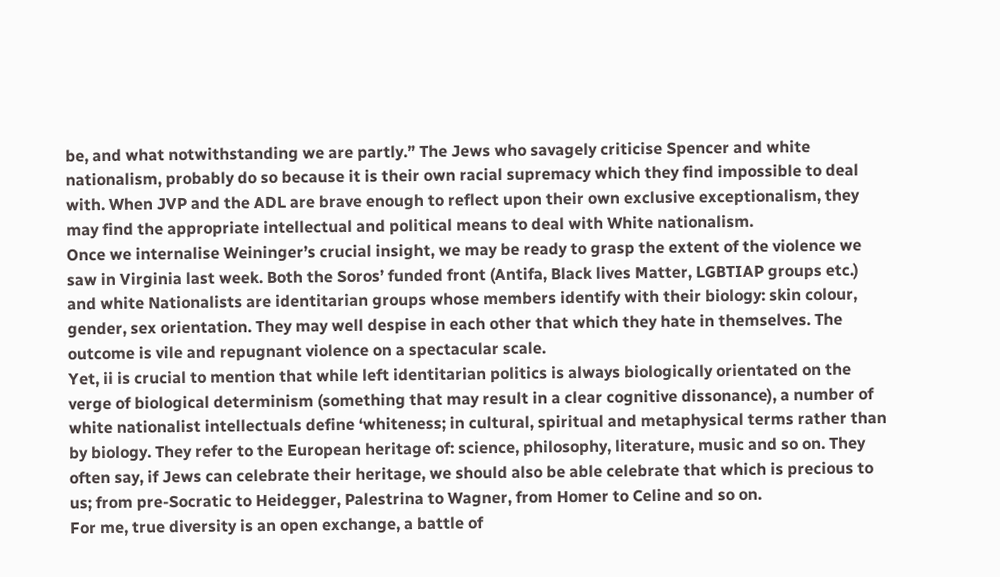be, and what notwithstanding we are partly.” The Jews who savagely criticise Spencer and white nationalism, probably do so because it is their own racial supremacy which they find impossible to deal with. When JVP and the ADL are brave enough to reflect upon their own exclusive exceptionalism, they may find the appropriate intellectual and political means to deal with White nationalism.
Once we internalise Weininger’s crucial insight, we may be ready to grasp the extent of the violence we saw in Virginia last week. Both the Soros’ funded front (Antifa, Black lives Matter, LGBTIAP groups etc.) and white Nationalists are identitarian groups whose members identify with their biology: skin colour, gender, sex orientation. They may well despise in each other that which they hate in themselves. The outcome is vile and repugnant violence on a spectacular scale.
Yet, ii is crucial to mention that while left identitarian politics is always biologically orientated on the verge of biological determinism (something that may result in a clear cognitive dissonance), a number of white nationalist intellectuals define ‘whiteness; in cultural, spiritual and metaphysical terms rather than by biology. They refer to the European heritage of: science, philosophy, literature, music and so on. They often say, if Jews can celebrate their heritage, we should also be able celebrate that which is precious to us; from pre-Socratic to Heidegger, Palestrina to Wagner, from Homer to Celine and so on.
For me, true diversity is an open exchange, a battle of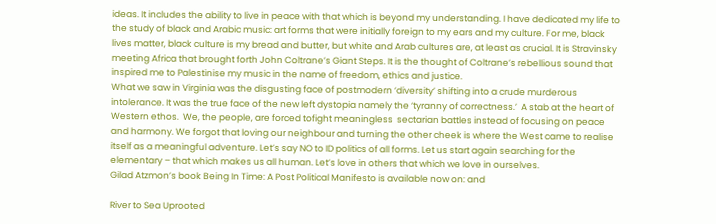ideas. It includes the ability to live in peace with that which is beyond my understanding. I have dedicated my life to the study of black and Arabic music: art forms that were initially foreign to my ears and my culture. For me, black lives matter, black culture is my bread and butter, but white and Arab cultures are, at least as crucial. It is Stravinsky meeting Africa that brought forth John Coltrane’s Giant Steps. It is the thought of Coltrane’s rebellious sound that inspired me to Palestinise my music in the name of freedom, ethics and justice.
What we saw in Virginia was the disgusting face of postmodern ‘diversity’ shifting into a crude murderous intolerance. It was the true face of the new left dystopia namely the ‘tyranny of correctness.’  A stab at the heart of Western ethos.  We, the people, are forced tofight meaningless  sectarian battles instead of focusing on peace and harmony. We forgot that loving our neighbour and turning the other cheek is where the West came to realise itself as a meaningful adventure. Let’s say NO to ID politics of all forms. Let us start again searching for the elementary – that which makes us all human. Let’s love in others that which we love in ourselves.
Gilad Atzmon’s book Being In Time: A Post Political Manifesto is available now on: and

River to Sea Uprooted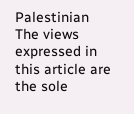Palestinian
The views expressed in this article are the sole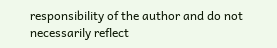responsibility of the author and do not necessarily reflect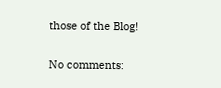those of the Blog!

No comments: